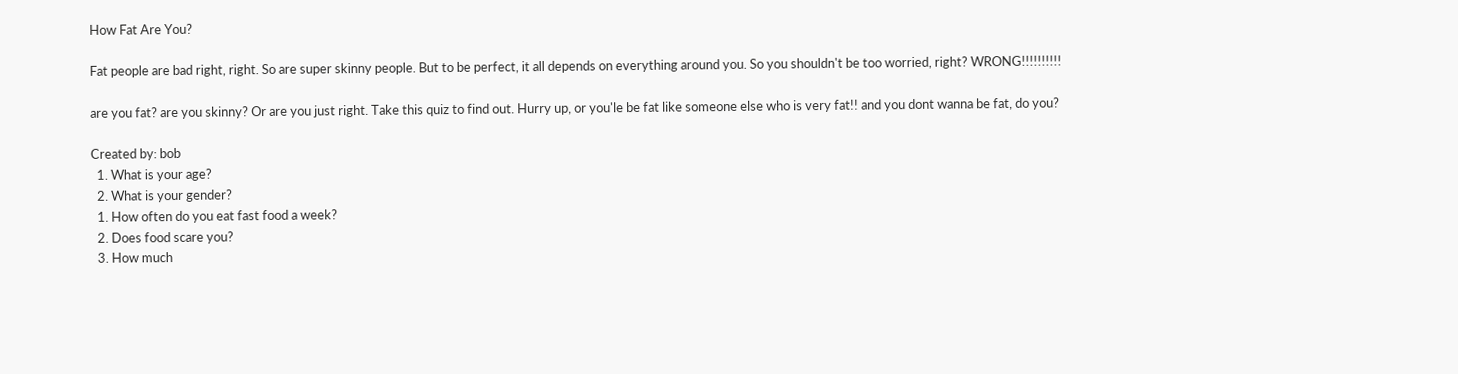How Fat Are You?

Fat people are bad right, right. So are super skinny people. But to be perfect, it all depends on everything around you. So you shouldn't be too worried, right? WRONG!!!!!!!!!!

are you fat? are you skinny? Or are you just right. Take this quiz to find out. Hurry up, or you'le be fat like someone else who is very fat!! and you dont wanna be fat, do you?

Created by: bob
  1. What is your age?
  2. What is your gender?
  1. How often do you eat fast food a week?
  2. Does food scare you?
  3. How much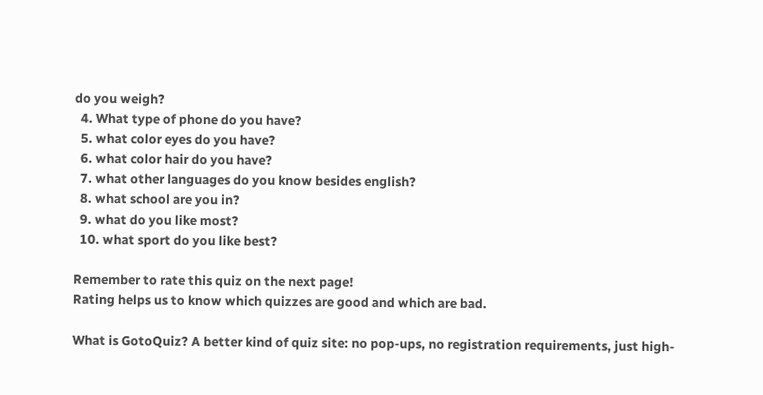do you weigh?
  4. What type of phone do you have?
  5. what color eyes do you have?
  6. what color hair do you have?
  7. what other languages do you know besides english?
  8. what school are you in?
  9. what do you like most?
  10. what sport do you like best?

Remember to rate this quiz on the next page!
Rating helps us to know which quizzes are good and which are bad.

What is GotoQuiz? A better kind of quiz site: no pop-ups, no registration requirements, just high-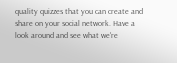quality quizzes that you can create and share on your social network. Have a look around and see what we're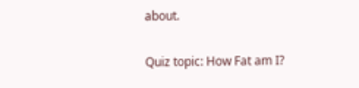about.

Quiz topic: How Fat am I?